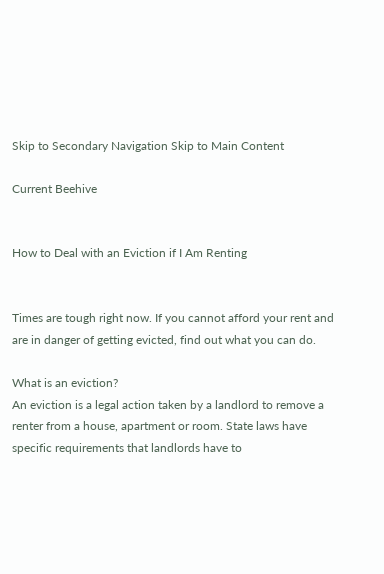Skip to Secondary Navigation Skip to Main Content

Current Beehive


How to Deal with an Eviction if I Am Renting


Times are tough right now. If you cannot afford your rent and are in danger of getting evicted, find out what you can do.

What is an eviction?
An eviction is a legal action taken by a landlord to remove a renter from a house, apartment or room. State laws have specific requirements that landlords have to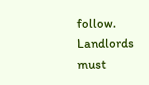follow. Landlords must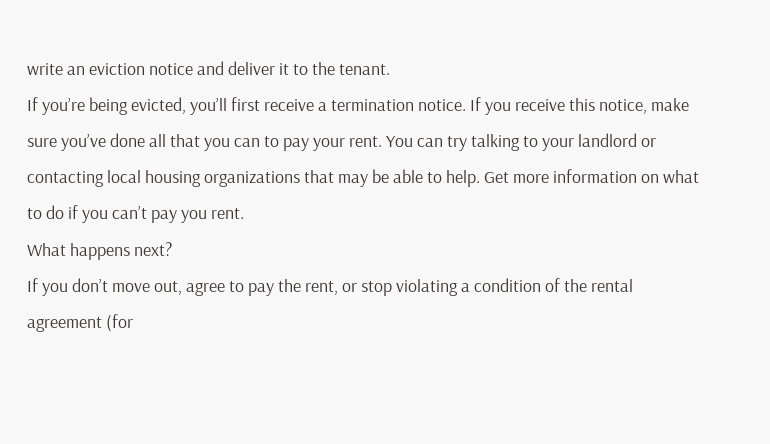write an eviction notice and deliver it to the tenant.
If you’re being evicted, you’ll first receive a termination notice. If you receive this notice, make sure you’ve done all that you can to pay your rent. You can try talking to your landlord or contacting local housing organizations that may be able to help. Get more information on what to do if you can’t pay you rent.
What happens next?
If you don’t move out, agree to pay the rent, or stop violating a condition of the rental agreement (for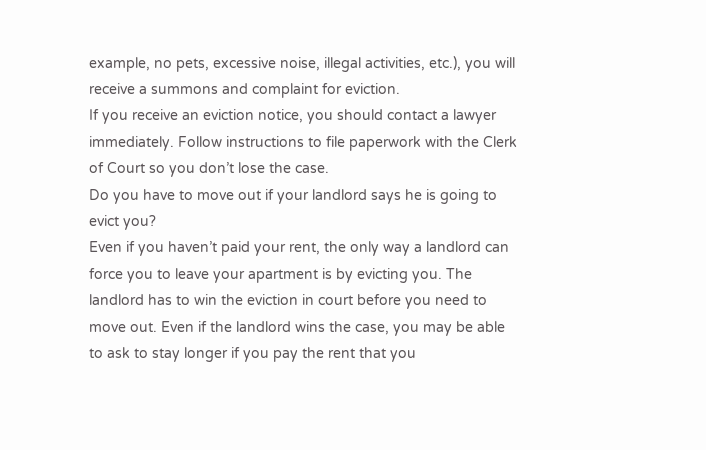example, no pets, excessive noise, illegal activities, etc.), you will receive a summons and complaint for eviction.
If you receive an eviction notice, you should contact a lawyer immediately. Follow instructions to file paperwork with the Clerk of Court so you don’t lose the case.
Do you have to move out if your landlord says he is going to evict you?
Even if you haven’t paid your rent, the only way a landlord can force you to leave your apartment is by evicting you. The landlord has to win the eviction in court before you need to move out. Even if the landlord wins the case, you may be able to ask to stay longer if you pay the rent that you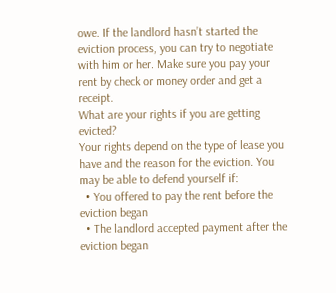owe. If the landlord hasn’t started the eviction process, you can try to negotiate with him or her. Make sure you pay your rent by check or money order and get a receipt.
What are your rights if you are getting evicted?
Your rights depend on the type of lease you have and the reason for the eviction. You may be able to defend yourself if:
  • You offered to pay the rent before the eviction began
  • The landlord accepted payment after the eviction began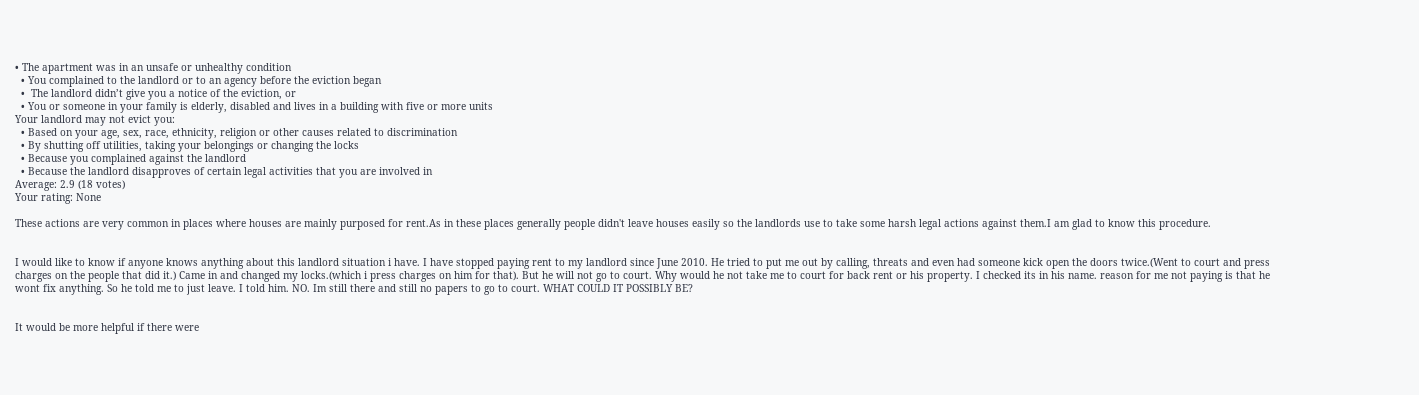• The apartment was in an unsafe or unhealthy condition
  • You complained to the landlord or to an agency before the eviction began
  •  The landlord didn’t give you a notice of the eviction, or
  • You or someone in your family is elderly, disabled and lives in a building with five or more units
Your landlord may not evict you:
  • Based on your age, sex, race, ethnicity, religion or other causes related to discrimination
  • By shutting off utilities, taking your belongings or changing the locks
  • Because you complained against the landlord
  • Because the landlord disapproves of certain legal activities that you are involved in
Average: 2.9 (18 votes)
Your rating: None

These actions are very common in places where houses are mainly purposed for rent.As in these places generally people didn't leave houses easily so the landlords use to take some harsh legal actions against them.I am glad to know this procedure.


I would like to know if anyone knows anything about this landlord situation i have. I have stopped paying rent to my landlord since June 2010. He tried to put me out by calling, threats and even had someone kick open the doors twice.(Went to court and press charges on the people that did it.) Came in and changed my locks.(which i press charges on him for that). But he will not go to court. Why would he not take me to court for back rent or his property. I checked its in his name. reason for me not paying is that he wont fix anything. So he told me to just leave. I told him. NO. Im still there and still no papers to go to court. WHAT COULD IT POSSIBLY BE?


It would be more helpful if there were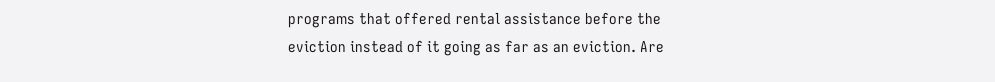programs that offered rental assistance before the eviction instead of it going as far as an eviction. Are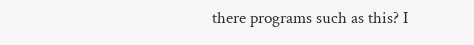there programs such as this? I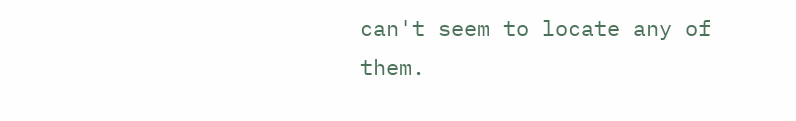can't seem to locate any of them.